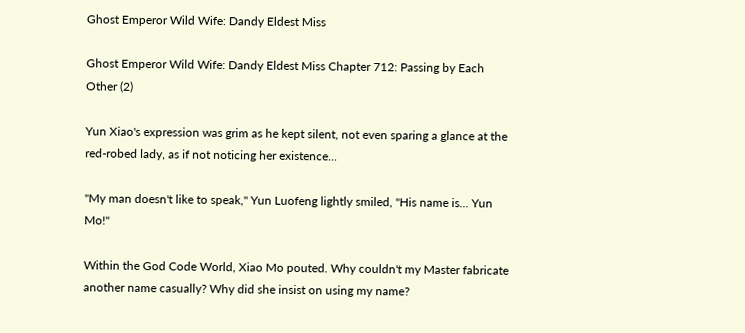Ghost Emperor Wild Wife: Dandy Eldest Miss

Ghost Emperor Wild Wife: Dandy Eldest Miss Chapter 712: Passing by Each Other (2)

Yun Xiao's expression was grim as he kept silent, not even sparing a glance at the red-robed lady, as if not noticing her existence...

"My man doesn't like to speak," Yun Luofeng lightly smiled, "His name is... Yun Mo!"

Within the God Code World, Xiao Mo pouted. Why couldn't my Master fabricate another name casually? Why did she insist on using my name?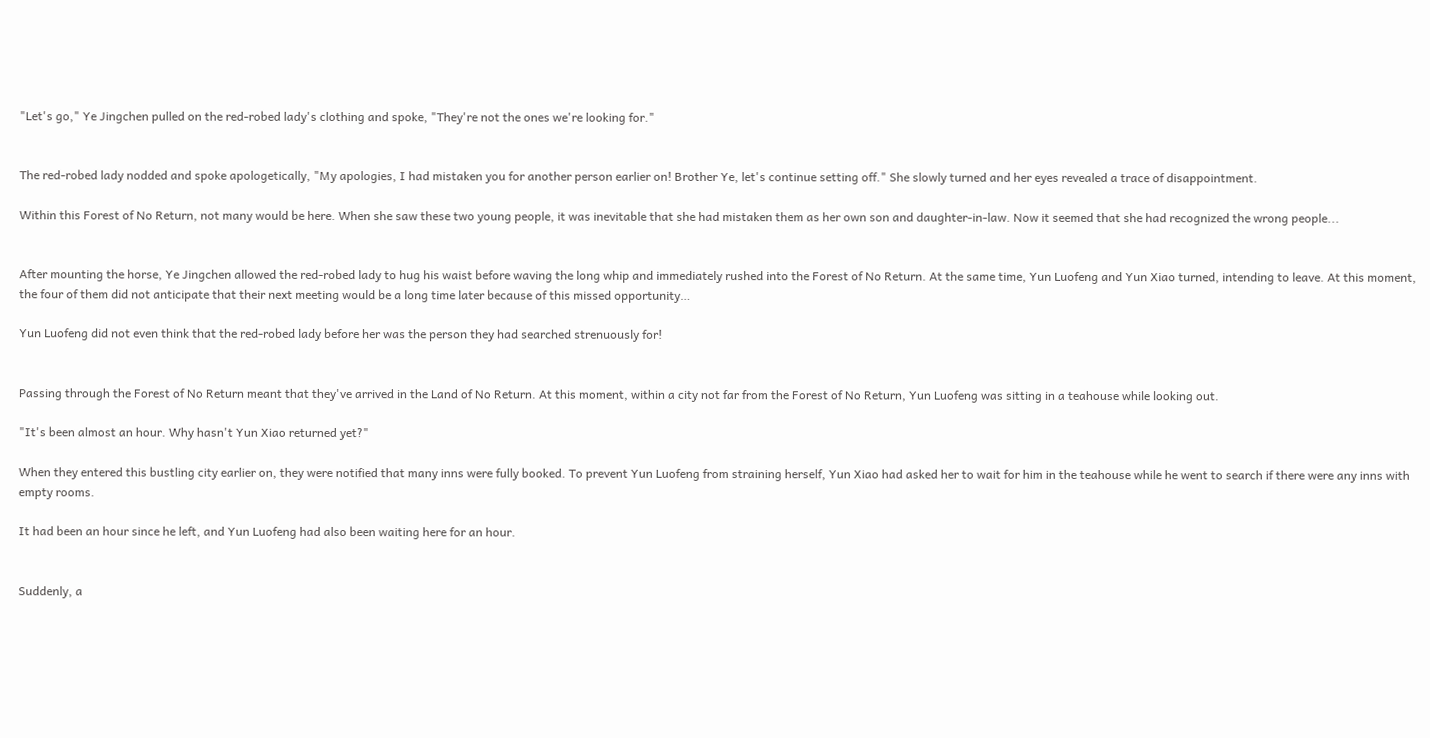"Let's go," Ye Jingchen pulled on the red-robed lady's clothing and spoke, "They're not the ones we're looking for."


The red-robed lady nodded and spoke apologetically, "My apologies, I had mistaken you for another person earlier on! Brother Ye, let's continue setting off." She slowly turned and her eyes revealed a trace of disappointment.

Within this Forest of No Return, not many would be here. When she saw these two young people, it was inevitable that she had mistaken them as her own son and daughter-in-law. Now it seemed that she had recognized the wrong people...


After mounting the horse, Ye Jingchen allowed the red-robed lady to hug his waist before waving the long whip and immediately rushed into the Forest of No Return. At the same time, Yun Luofeng and Yun Xiao turned, intending to leave. At this moment, the four of them did not anticipate that their next meeting would be a long time later because of this missed opportunity…

Yun Luofeng did not even think that the red-robed lady before her was the person they had searched strenuously for!


Passing through the Forest of No Return meant that they've arrived in the Land of No Return. At this moment, within a city not far from the Forest of No Return, Yun Luofeng was sitting in a teahouse while looking out.

"It's been almost an hour. Why hasn't Yun Xiao returned yet?"

When they entered this bustling city earlier on, they were notified that many inns were fully booked. To prevent Yun Luofeng from straining herself, Yun Xiao had asked her to wait for him in the teahouse while he went to search if there were any inns with empty rooms.

It had been an hour since he left, and Yun Luofeng had also been waiting here for an hour.


Suddenly, a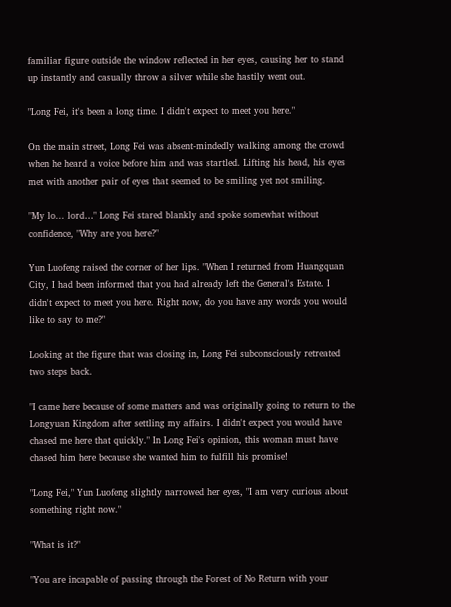familiar figure outside the window reflected in her eyes, causing her to stand up instantly and casually throw a silver while she hastily went out.

"Long Fei, it's been a long time. I didn't expect to meet you here."

On the main street, Long Fei was absent-mindedly walking among the crowd when he heard a voice before him and was startled. Lifting his head, his eyes met with another pair of eyes that seemed to be smiling yet not smiling.

"My lo... lord…" Long Fei stared blankly and spoke somewhat without confidence, "Why are you here?"

Yun Luofeng raised the corner of her lips. "When I returned from Huangquan City, I had been informed that you had already left the General's Estate. I didn't expect to meet you here. Right now, do you have any words you would like to say to me?"

Looking at the figure that was closing in, Long Fei subconsciously retreated two steps back.

"I came here because of some matters and was originally going to return to the Longyuan Kingdom after settling my affairs. I didn't expect you would have chased me here that quickly." In Long Fei's opinion, this woman must have chased him here because she wanted him to fulfill his promise!

"Long Fei," Yun Luofeng slightly narrowed her eyes, "I am very curious about something right now."

"What is it?"

"You are incapable of passing through the Forest of No Return with your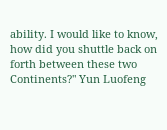ability. I would like to know, how did you shuttle back on forth between these two Continents?" Yun Luofeng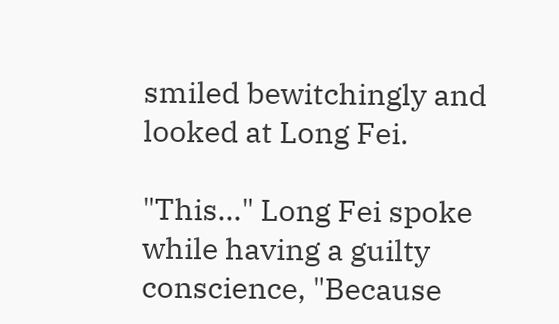smiled bewitchingly and looked at Long Fei.

"This..." Long Fei spoke while having a guilty conscience, "Because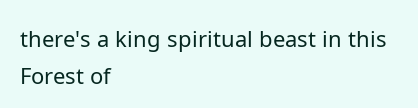there's a king spiritual beast in this Forest of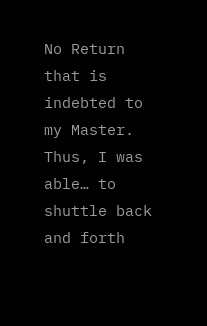No Return that is indebted to my Master. Thus, I was able… to shuttle back and forth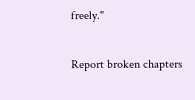freely."

Report broken chapters